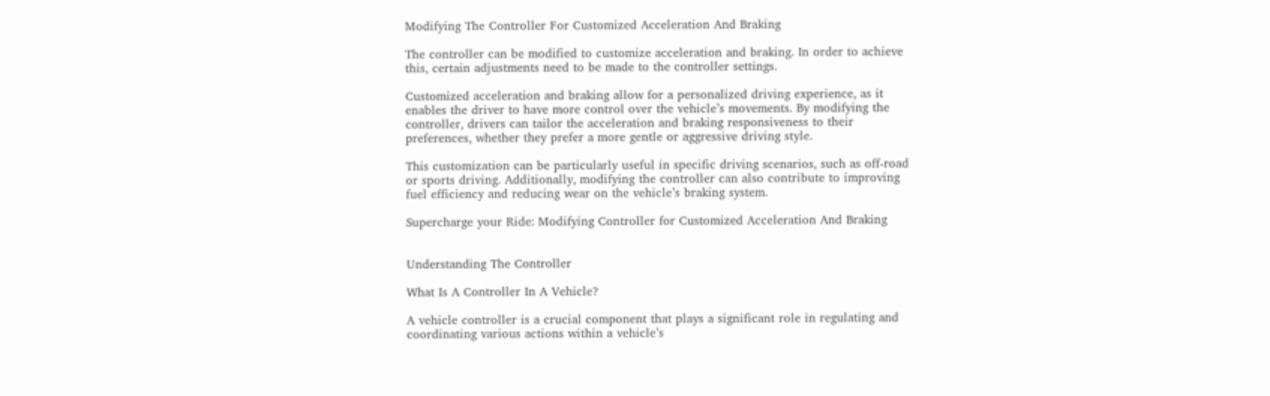Modifying The Controller For Customized Acceleration And Braking

The controller can be modified to customize acceleration and braking. In order to achieve this, certain adjustments need to be made to the controller settings.

Customized acceleration and braking allow for a personalized driving experience, as it enables the driver to have more control over the vehicle’s movements. By modifying the controller, drivers can tailor the acceleration and braking responsiveness to their preferences, whether they prefer a more gentle or aggressive driving style.

This customization can be particularly useful in specific driving scenarios, such as off-road or sports driving. Additionally, modifying the controller can also contribute to improving fuel efficiency and reducing wear on the vehicle’s braking system.

Supercharge your Ride: Modifying Controller for Customized Acceleration And Braking


Understanding The Controller

What Is A Controller In A Vehicle?

A vehicle controller is a crucial component that plays a significant role in regulating and coordinating various actions within a vehicle’s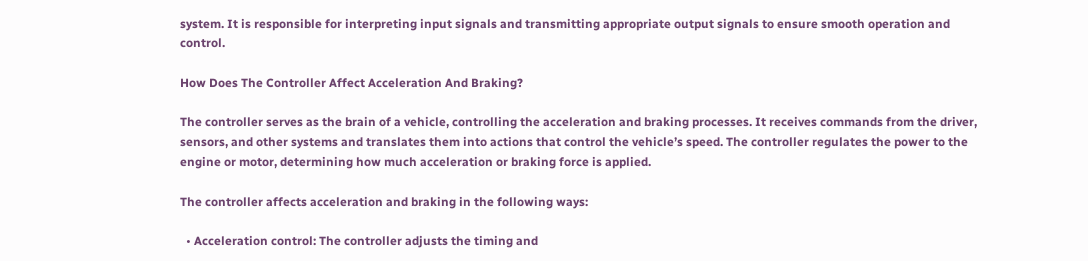system. It is responsible for interpreting input signals and transmitting appropriate output signals to ensure smooth operation and control.

How Does The Controller Affect Acceleration And Braking?

The controller serves as the brain of a vehicle, controlling the acceleration and braking processes. It receives commands from the driver, sensors, and other systems and translates them into actions that control the vehicle’s speed. The controller regulates the power to the engine or motor, determining how much acceleration or braking force is applied.

The controller affects acceleration and braking in the following ways:

  • Acceleration control: The controller adjusts the timing and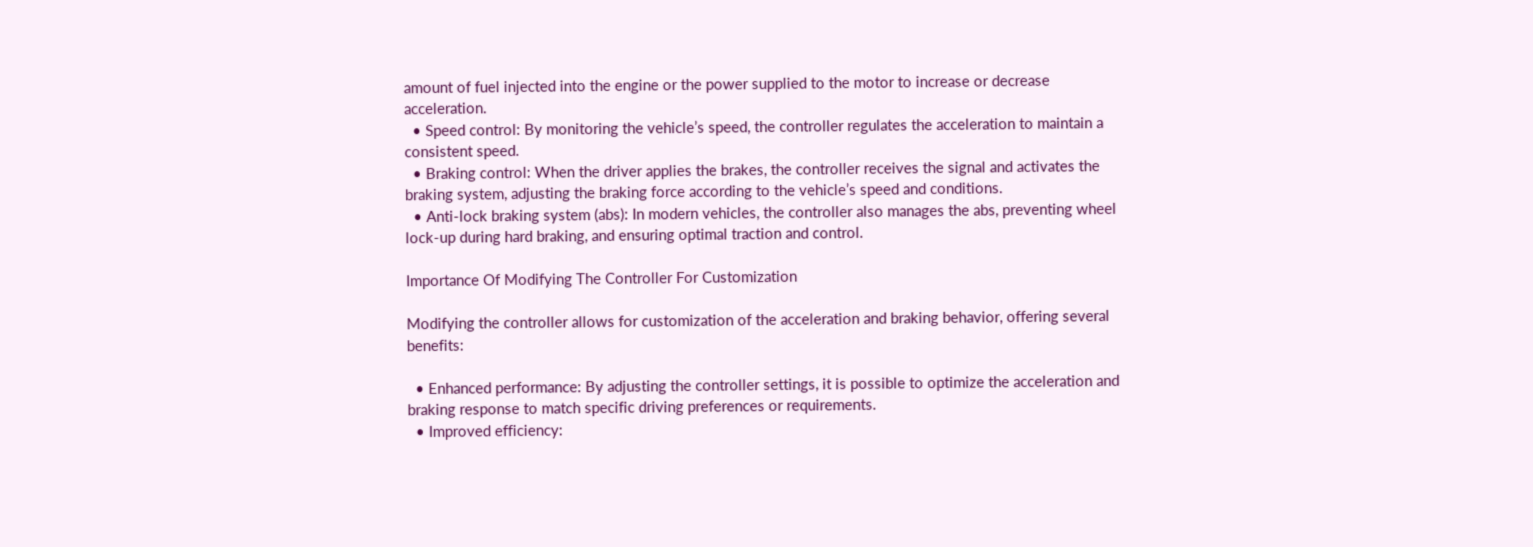amount of fuel injected into the engine or the power supplied to the motor to increase or decrease acceleration.
  • Speed control: By monitoring the vehicle’s speed, the controller regulates the acceleration to maintain a consistent speed.
  • Braking control: When the driver applies the brakes, the controller receives the signal and activates the braking system, adjusting the braking force according to the vehicle’s speed and conditions.
  • Anti-lock braking system (abs): In modern vehicles, the controller also manages the abs, preventing wheel lock-up during hard braking, and ensuring optimal traction and control.

Importance Of Modifying The Controller For Customization

Modifying the controller allows for customization of the acceleration and braking behavior, offering several benefits:

  • Enhanced performance: By adjusting the controller settings, it is possible to optimize the acceleration and braking response to match specific driving preferences or requirements.
  • Improved efficiency: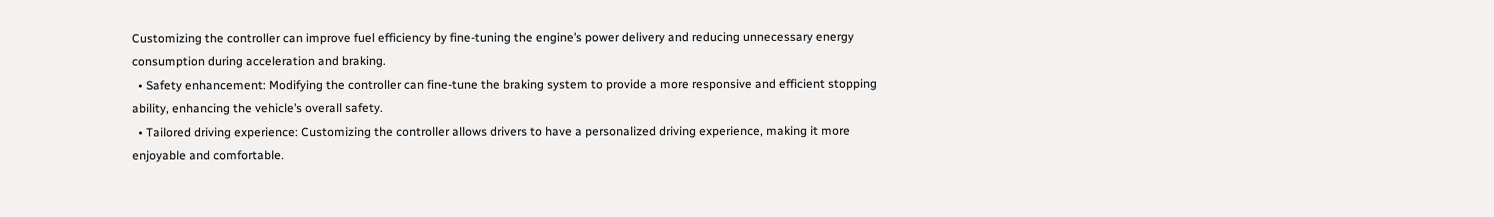Customizing the controller can improve fuel efficiency by fine-tuning the engine’s power delivery and reducing unnecessary energy consumption during acceleration and braking.
  • Safety enhancement: Modifying the controller can fine-tune the braking system to provide a more responsive and efficient stopping ability, enhancing the vehicle’s overall safety.
  • Tailored driving experience: Customizing the controller allows drivers to have a personalized driving experience, making it more enjoyable and comfortable.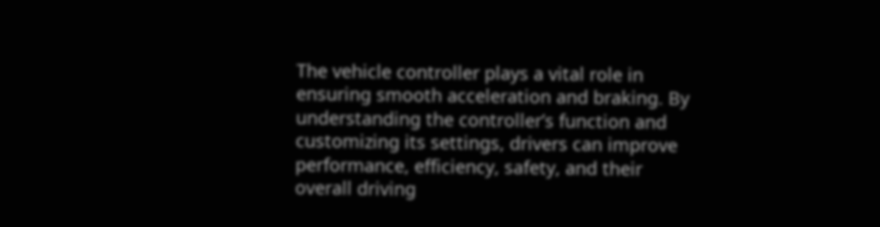The vehicle controller plays a vital role in ensuring smooth acceleration and braking. By understanding the controller’s function and customizing its settings, drivers can improve performance, efficiency, safety, and their overall driving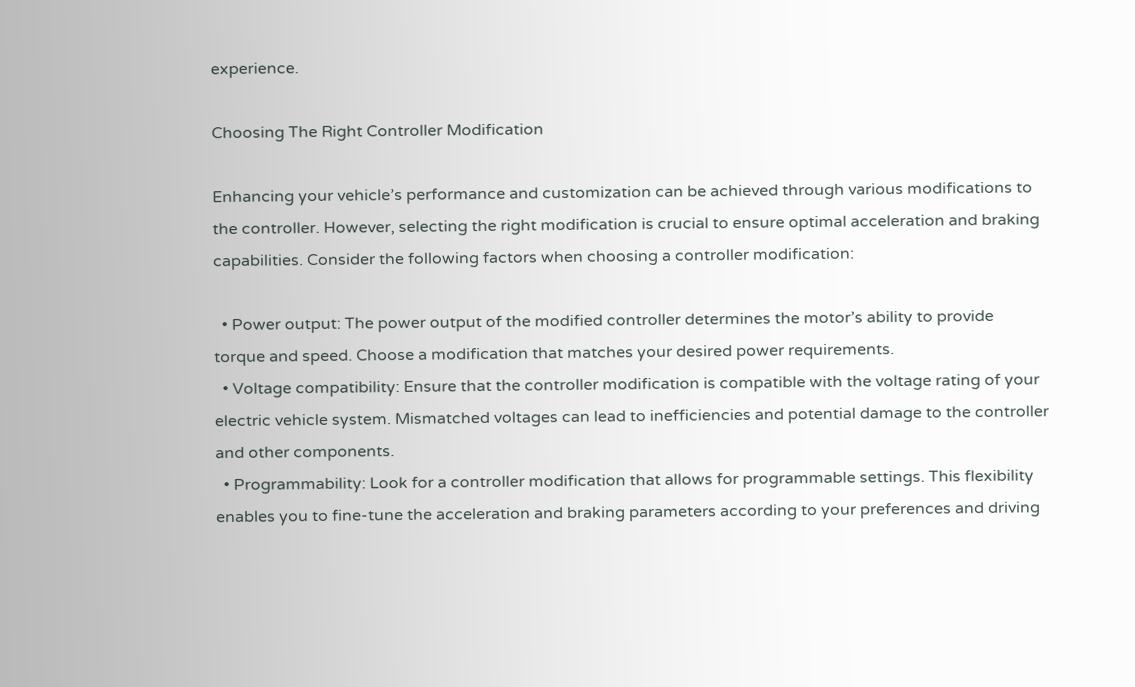experience.

Choosing The Right Controller Modification

Enhancing your vehicle’s performance and customization can be achieved through various modifications to the controller. However, selecting the right modification is crucial to ensure optimal acceleration and braking capabilities. Consider the following factors when choosing a controller modification:

  • Power output: The power output of the modified controller determines the motor’s ability to provide torque and speed. Choose a modification that matches your desired power requirements.
  • Voltage compatibility: Ensure that the controller modification is compatible with the voltage rating of your electric vehicle system. Mismatched voltages can lead to inefficiencies and potential damage to the controller and other components.
  • Programmability: Look for a controller modification that allows for programmable settings. This flexibility enables you to fine-tune the acceleration and braking parameters according to your preferences and driving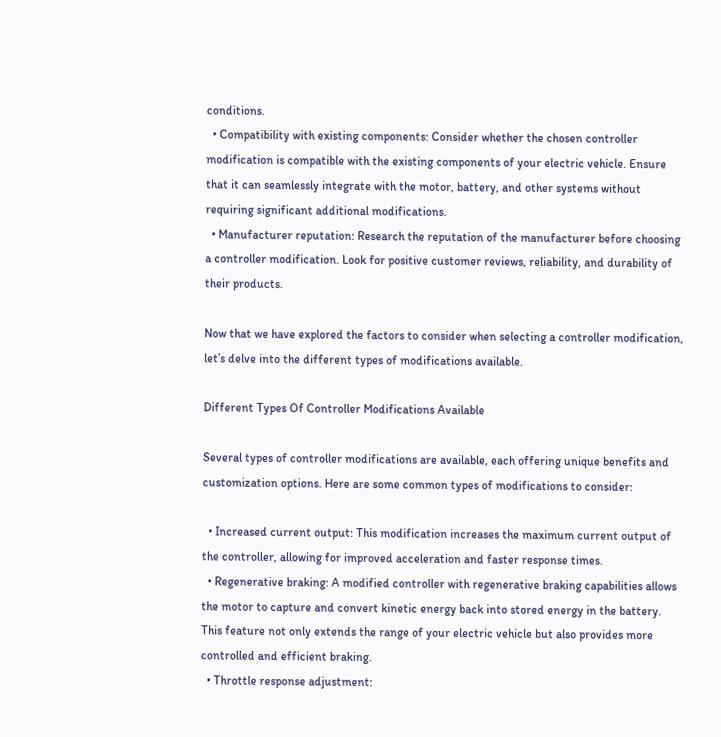conditions.
  • Compatibility with existing components: Consider whether the chosen controller modification is compatible with the existing components of your electric vehicle. Ensure that it can seamlessly integrate with the motor, battery, and other systems without requiring significant additional modifications.
  • Manufacturer reputation: Research the reputation of the manufacturer before choosing a controller modification. Look for positive customer reviews, reliability, and durability of their products.

Now that we have explored the factors to consider when selecting a controller modification, let’s delve into the different types of modifications available.

Different Types Of Controller Modifications Available

Several types of controller modifications are available, each offering unique benefits and customization options. Here are some common types of modifications to consider:

  • Increased current output: This modification increases the maximum current output of the controller, allowing for improved acceleration and faster response times.
  • Regenerative braking: A modified controller with regenerative braking capabilities allows the motor to capture and convert kinetic energy back into stored energy in the battery. This feature not only extends the range of your electric vehicle but also provides more controlled and efficient braking.
  • Throttle response adjustment: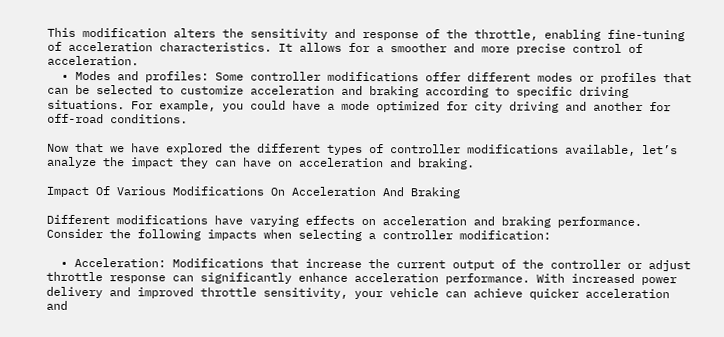This modification alters the sensitivity and response of the throttle, enabling fine-tuning of acceleration characteristics. It allows for a smoother and more precise control of acceleration.
  • Modes and profiles: Some controller modifications offer different modes or profiles that can be selected to customize acceleration and braking according to specific driving situations. For example, you could have a mode optimized for city driving and another for off-road conditions.

Now that we have explored the different types of controller modifications available, let’s analyze the impact they can have on acceleration and braking.

Impact Of Various Modifications On Acceleration And Braking

Different modifications have varying effects on acceleration and braking performance. Consider the following impacts when selecting a controller modification:

  • Acceleration: Modifications that increase the current output of the controller or adjust throttle response can significantly enhance acceleration performance. With increased power delivery and improved throttle sensitivity, your vehicle can achieve quicker acceleration and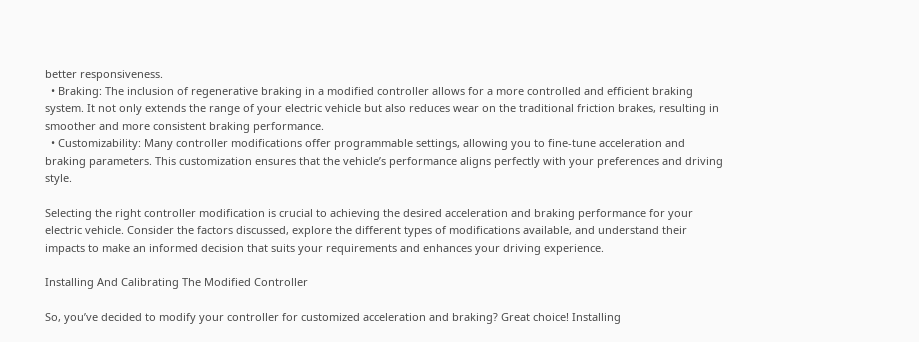better responsiveness.
  • Braking: The inclusion of regenerative braking in a modified controller allows for a more controlled and efficient braking system. It not only extends the range of your electric vehicle but also reduces wear on the traditional friction brakes, resulting in smoother and more consistent braking performance.
  • Customizability: Many controller modifications offer programmable settings, allowing you to fine-tune acceleration and braking parameters. This customization ensures that the vehicle’s performance aligns perfectly with your preferences and driving style.

Selecting the right controller modification is crucial to achieving the desired acceleration and braking performance for your electric vehicle. Consider the factors discussed, explore the different types of modifications available, and understand their impacts to make an informed decision that suits your requirements and enhances your driving experience.

Installing And Calibrating The Modified Controller

So, you’ve decided to modify your controller for customized acceleration and braking? Great choice! Installing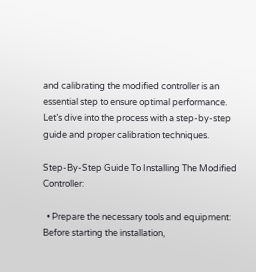and calibrating the modified controller is an essential step to ensure optimal performance. Let’s dive into the process with a step-by-step guide and proper calibration techniques.

Step-By-Step Guide To Installing The Modified Controller:

  • Prepare the necessary tools and equipment: Before starting the installation,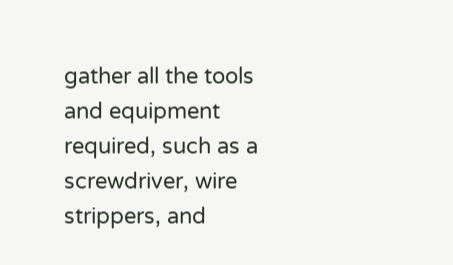gather all the tools and equipment required, such as a screwdriver, wire strippers, and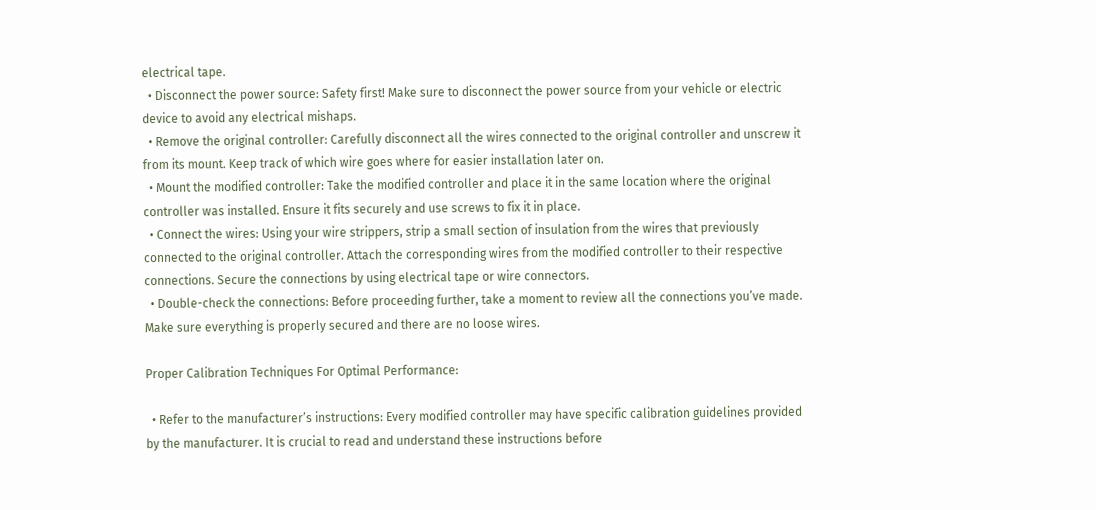electrical tape.
  • Disconnect the power source: Safety first! Make sure to disconnect the power source from your vehicle or electric device to avoid any electrical mishaps.
  • Remove the original controller: Carefully disconnect all the wires connected to the original controller and unscrew it from its mount. Keep track of which wire goes where for easier installation later on.
  • Mount the modified controller: Take the modified controller and place it in the same location where the original controller was installed. Ensure it fits securely and use screws to fix it in place.
  • Connect the wires: Using your wire strippers, strip a small section of insulation from the wires that previously connected to the original controller. Attach the corresponding wires from the modified controller to their respective connections. Secure the connections by using electrical tape or wire connectors.
  • Double-check the connections: Before proceeding further, take a moment to review all the connections you’ve made. Make sure everything is properly secured and there are no loose wires.

Proper Calibration Techniques For Optimal Performance:

  • Refer to the manufacturer’s instructions: Every modified controller may have specific calibration guidelines provided by the manufacturer. It is crucial to read and understand these instructions before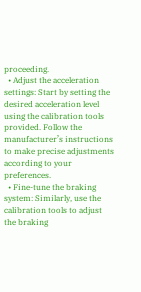proceeding.
  • Adjust the acceleration settings: Start by setting the desired acceleration level using the calibration tools provided. Follow the manufacturer’s instructions to make precise adjustments according to your preferences.
  • Fine-tune the braking system: Similarly, use the calibration tools to adjust the braking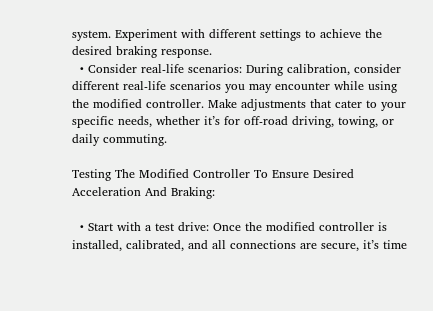system. Experiment with different settings to achieve the desired braking response.
  • Consider real-life scenarios: During calibration, consider different real-life scenarios you may encounter while using the modified controller. Make adjustments that cater to your specific needs, whether it’s for off-road driving, towing, or daily commuting.

Testing The Modified Controller To Ensure Desired Acceleration And Braking:

  • Start with a test drive: Once the modified controller is installed, calibrated, and all connections are secure, it’s time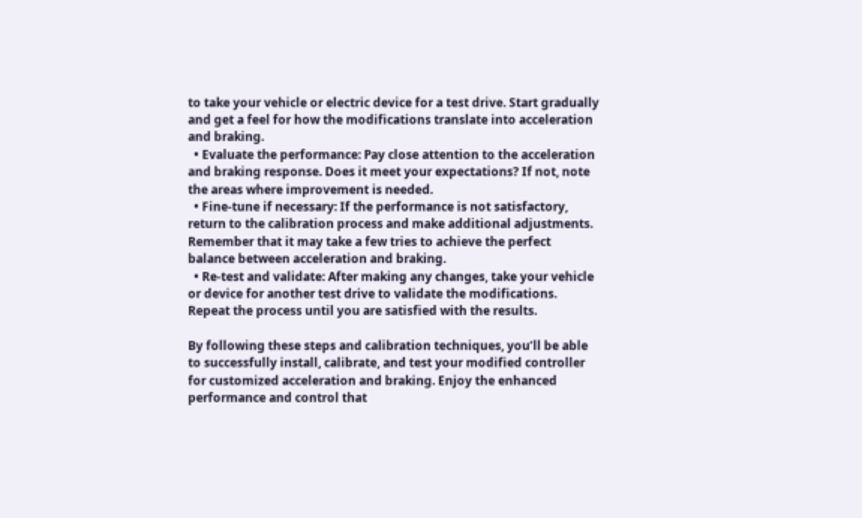to take your vehicle or electric device for a test drive. Start gradually and get a feel for how the modifications translate into acceleration and braking.
  • Evaluate the performance: Pay close attention to the acceleration and braking response. Does it meet your expectations? If not, note the areas where improvement is needed.
  • Fine-tune if necessary: If the performance is not satisfactory, return to the calibration process and make additional adjustments. Remember that it may take a few tries to achieve the perfect balance between acceleration and braking.
  • Re-test and validate: After making any changes, take your vehicle or device for another test drive to validate the modifications. Repeat the process until you are satisfied with the results.

By following these steps and calibration techniques, you’ll be able to successfully install, calibrate, and test your modified controller for customized acceleration and braking. Enjoy the enhanced performance and control that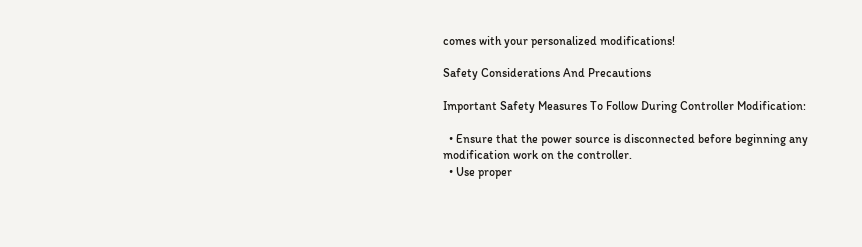comes with your personalized modifications!

Safety Considerations And Precautions

Important Safety Measures To Follow During Controller Modification:

  • Ensure that the power source is disconnected before beginning any modification work on the controller.
  • Use proper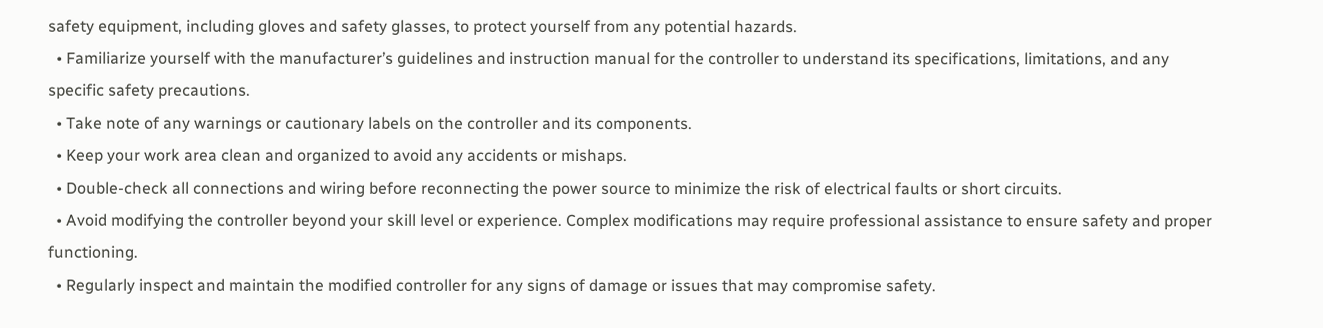safety equipment, including gloves and safety glasses, to protect yourself from any potential hazards.
  • Familiarize yourself with the manufacturer’s guidelines and instruction manual for the controller to understand its specifications, limitations, and any specific safety precautions.
  • Take note of any warnings or cautionary labels on the controller and its components.
  • Keep your work area clean and organized to avoid any accidents or mishaps.
  • Double-check all connections and wiring before reconnecting the power source to minimize the risk of electrical faults or short circuits.
  • Avoid modifying the controller beyond your skill level or experience. Complex modifications may require professional assistance to ensure safety and proper functioning.
  • Regularly inspect and maintain the modified controller for any signs of damage or issues that may compromise safety.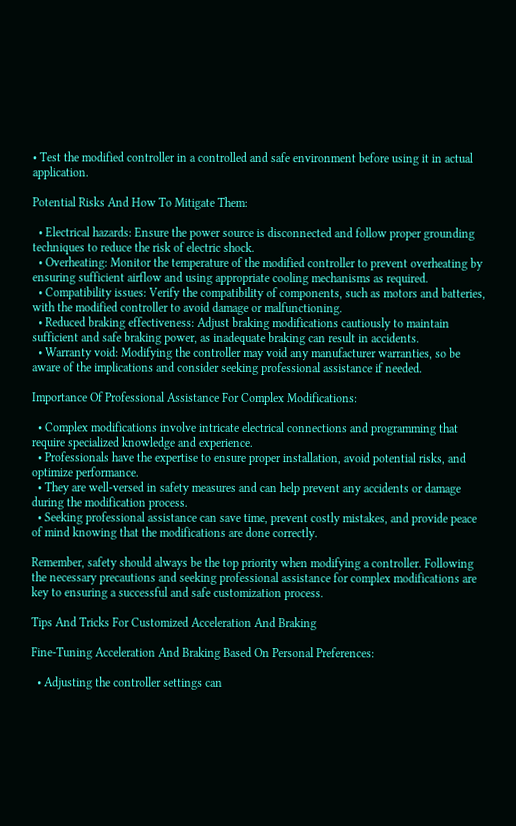• Test the modified controller in a controlled and safe environment before using it in actual application.

Potential Risks And How To Mitigate Them:

  • Electrical hazards: Ensure the power source is disconnected and follow proper grounding techniques to reduce the risk of electric shock.
  • Overheating: Monitor the temperature of the modified controller to prevent overheating by ensuring sufficient airflow and using appropriate cooling mechanisms as required.
  • Compatibility issues: Verify the compatibility of components, such as motors and batteries, with the modified controller to avoid damage or malfunctioning.
  • Reduced braking effectiveness: Adjust braking modifications cautiously to maintain sufficient and safe braking power, as inadequate braking can result in accidents.
  • Warranty void: Modifying the controller may void any manufacturer warranties, so be aware of the implications and consider seeking professional assistance if needed.

Importance Of Professional Assistance For Complex Modifications:

  • Complex modifications involve intricate electrical connections and programming that require specialized knowledge and experience.
  • Professionals have the expertise to ensure proper installation, avoid potential risks, and optimize performance.
  • They are well-versed in safety measures and can help prevent any accidents or damage during the modification process.
  • Seeking professional assistance can save time, prevent costly mistakes, and provide peace of mind knowing that the modifications are done correctly.

Remember, safety should always be the top priority when modifying a controller. Following the necessary precautions and seeking professional assistance for complex modifications are key to ensuring a successful and safe customization process.

Tips And Tricks For Customized Acceleration And Braking

Fine-Tuning Acceleration And Braking Based On Personal Preferences:

  • Adjusting the controller settings can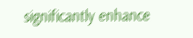significantly enhance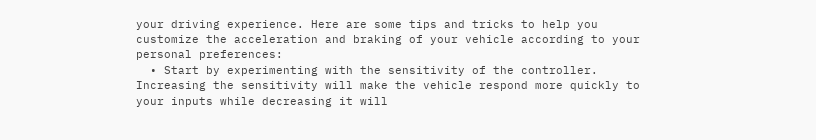your driving experience. Here are some tips and tricks to help you customize the acceleration and braking of your vehicle according to your personal preferences:
  • Start by experimenting with the sensitivity of the controller. Increasing the sensitivity will make the vehicle respond more quickly to your inputs while decreasing it will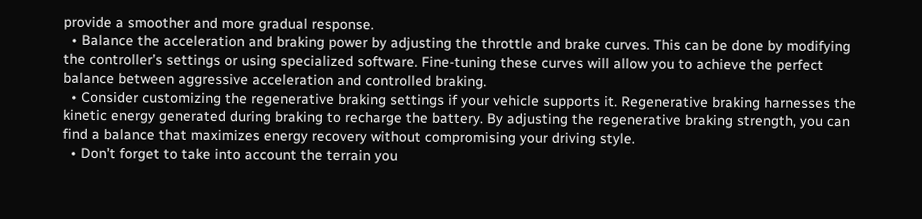provide a smoother and more gradual response.
  • Balance the acceleration and braking power by adjusting the throttle and brake curves. This can be done by modifying the controller’s settings or using specialized software. Fine-tuning these curves will allow you to achieve the perfect balance between aggressive acceleration and controlled braking.
  • Consider customizing the regenerative braking settings if your vehicle supports it. Regenerative braking harnesses the kinetic energy generated during braking to recharge the battery. By adjusting the regenerative braking strength, you can find a balance that maximizes energy recovery without compromising your driving style.
  • Don’t forget to take into account the terrain you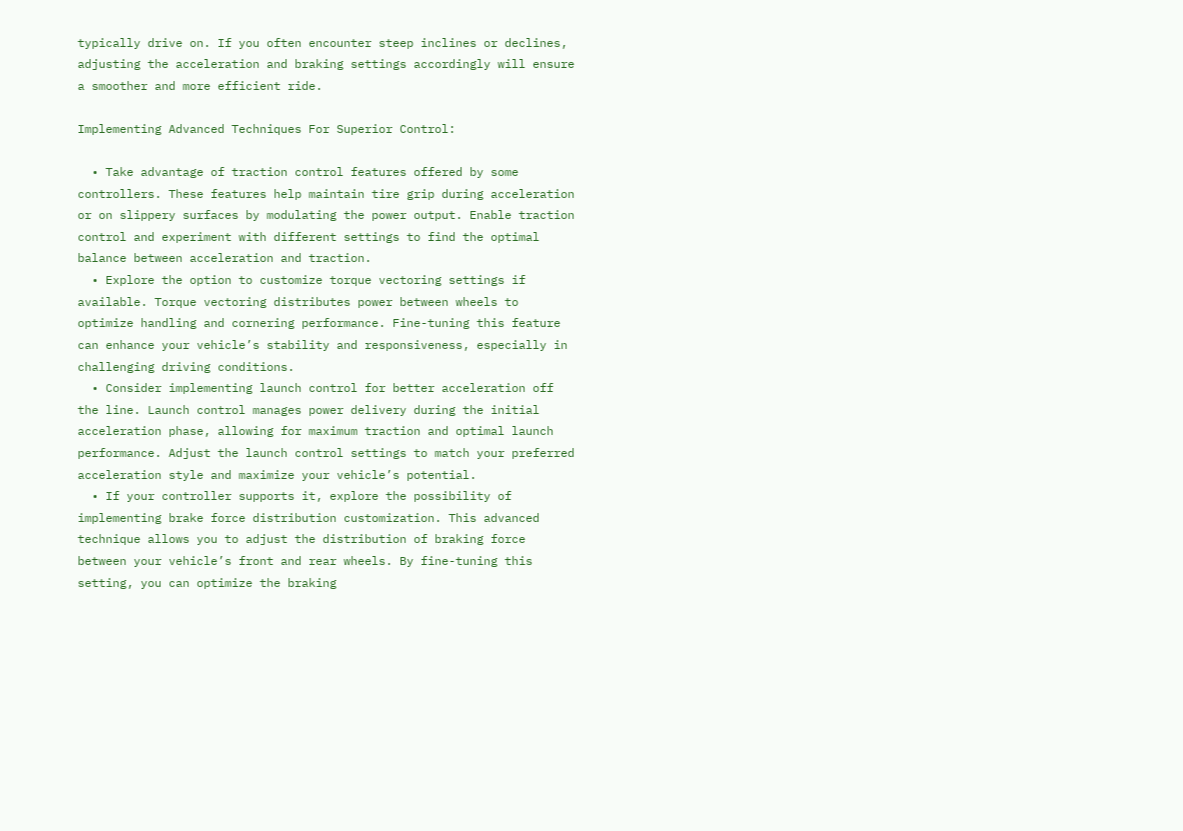typically drive on. If you often encounter steep inclines or declines, adjusting the acceleration and braking settings accordingly will ensure a smoother and more efficient ride.

Implementing Advanced Techniques For Superior Control:

  • Take advantage of traction control features offered by some controllers. These features help maintain tire grip during acceleration or on slippery surfaces by modulating the power output. Enable traction control and experiment with different settings to find the optimal balance between acceleration and traction.
  • Explore the option to customize torque vectoring settings if available. Torque vectoring distributes power between wheels to optimize handling and cornering performance. Fine-tuning this feature can enhance your vehicle’s stability and responsiveness, especially in challenging driving conditions.
  • Consider implementing launch control for better acceleration off the line. Launch control manages power delivery during the initial acceleration phase, allowing for maximum traction and optimal launch performance. Adjust the launch control settings to match your preferred acceleration style and maximize your vehicle’s potential.
  • If your controller supports it, explore the possibility of implementing brake force distribution customization. This advanced technique allows you to adjust the distribution of braking force between your vehicle’s front and rear wheels. By fine-tuning this setting, you can optimize the braking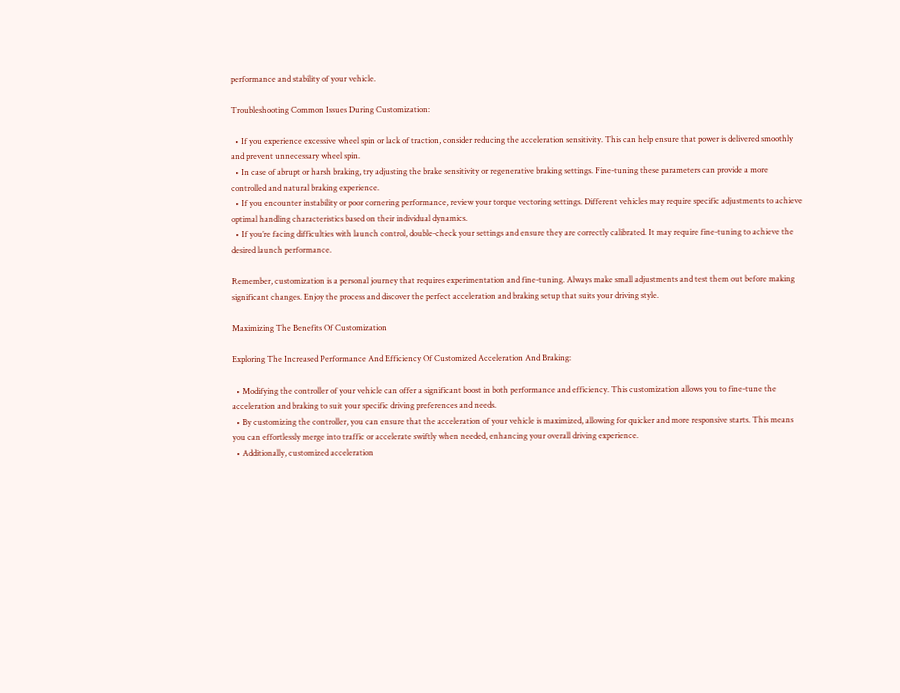performance and stability of your vehicle.

Troubleshooting Common Issues During Customization:

  • If you experience excessive wheel spin or lack of traction, consider reducing the acceleration sensitivity. This can help ensure that power is delivered smoothly and prevent unnecessary wheel spin.
  • In case of abrupt or harsh braking, try adjusting the brake sensitivity or regenerative braking settings. Fine-tuning these parameters can provide a more controlled and natural braking experience.
  • If you encounter instability or poor cornering performance, review your torque vectoring settings. Different vehicles may require specific adjustments to achieve optimal handling characteristics based on their individual dynamics.
  • If you’re facing difficulties with launch control, double-check your settings and ensure they are correctly calibrated. It may require fine-tuning to achieve the desired launch performance.

Remember, customization is a personal journey that requires experimentation and fine-tuning. Always make small adjustments and test them out before making significant changes. Enjoy the process and discover the perfect acceleration and braking setup that suits your driving style.

Maximizing The Benefits Of Customization

Exploring The Increased Performance And Efficiency Of Customized Acceleration And Braking:

  • Modifying the controller of your vehicle can offer a significant boost in both performance and efficiency. This customization allows you to fine-tune the acceleration and braking to suit your specific driving preferences and needs.
  • By customizing the controller, you can ensure that the acceleration of your vehicle is maximized, allowing for quicker and more responsive starts. This means you can effortlessly merge into traffic or accelerate swiftly when needed, enhancing your overall driving experience.
  • Additionally, customized acceleration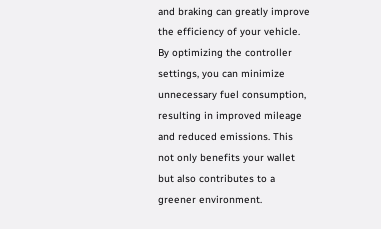and braking can greatly improve the efficiency of your vehicle. By optimizing the controller settings, you can minimize unnecessary fuel consumption, resulting in improved mileage and reduced emissions. This not only benefits your wallet but also contributes to a greener environment.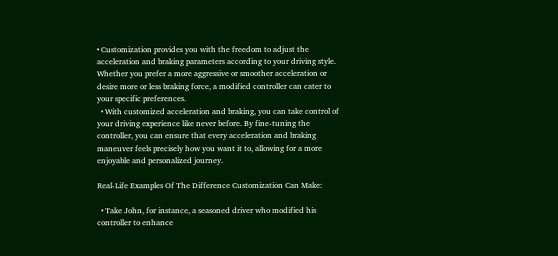• Customization provides you with the freedom to adjust the acceleration and braking parameters according to your driving style. Whether you prefer a more aggressive or smoother acceleration or desire more or less braking force, a modified controller can cater to your specific preferences.
  • With customized acceleration and braking, you can take control of your driving experience like never before. By fine-tuning the controller, you can ensure that every acceleration and braking maneuver feels precisely how you want it to, allowing for a more enjoyable and personalized journey.

Real-Life Examples Of The Difference Customization Can Make:

  • Take John, for instance, a seasoned driver who modified his controller to enhance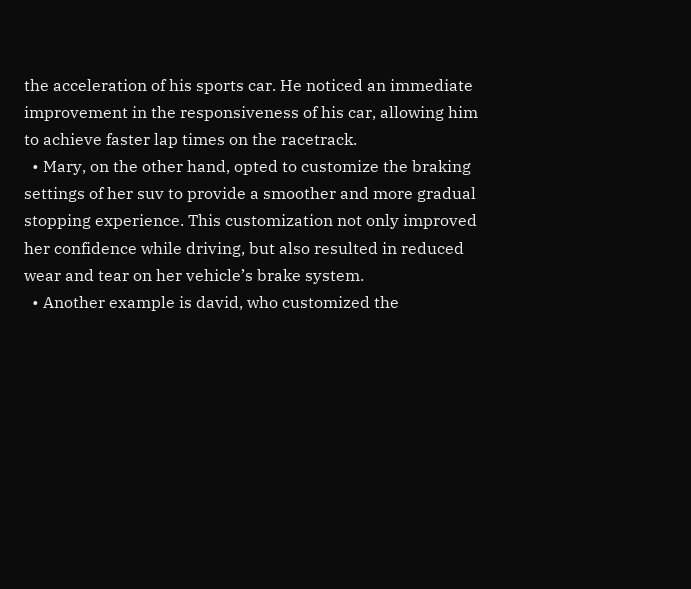the acceleration of his sports car. He noticed an immediate improvement in the responsiveness of his car, allowing him to achieve faster lap times on the racetrack.
  • Mary, on the other hand, opted to customize the braking settings of her suv to provide a smoother and more gradual stopping experience. This customization not only improved her confidence while driving, but also resulted in reduced wear and tear on her vehicle’s brake system.
  • Another example is david, who customized the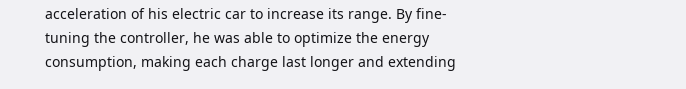acceleration of his electric car to increase its range. By fine-tuning the controller, he was able to optimize the energy consumption, making each charge last longer and extending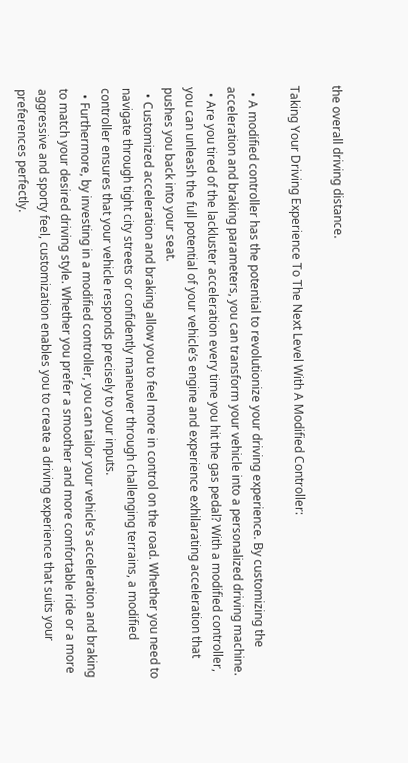the overall driving distance.

Taking Your Driving Experience To The Next Level With A Modified Controller:

  • A modified controller has the potential to revolutionize your driving experience. By customizing the acceleration and braking parameters, you can transform your vehicle into a personalized driving machine.
  • Are you tired of the lackluster acceleration every time you hit the gas pedal? With a modified controller, you can unleash the full potential of your vehicle’s engine and experience exhilarating acceleration that pushes you back into your seat.
  • Customized acceleration and braking allow you to feel more in control on the road. Whether you need to navigate through tight city streets or confidently maneuver through challenging terrains, a modified controller ensures that your vehicle responds precisely to your inputs.
  • Furthermore, by investing in a modified controller, you can tailor your vehicle’s acceleration and braking to match your desired driving style. Whether you prefer a smoother and more comfortable ride or a more aggressive and sporty feel, customization enables you to create a driving experience that suits your preferences perfectly.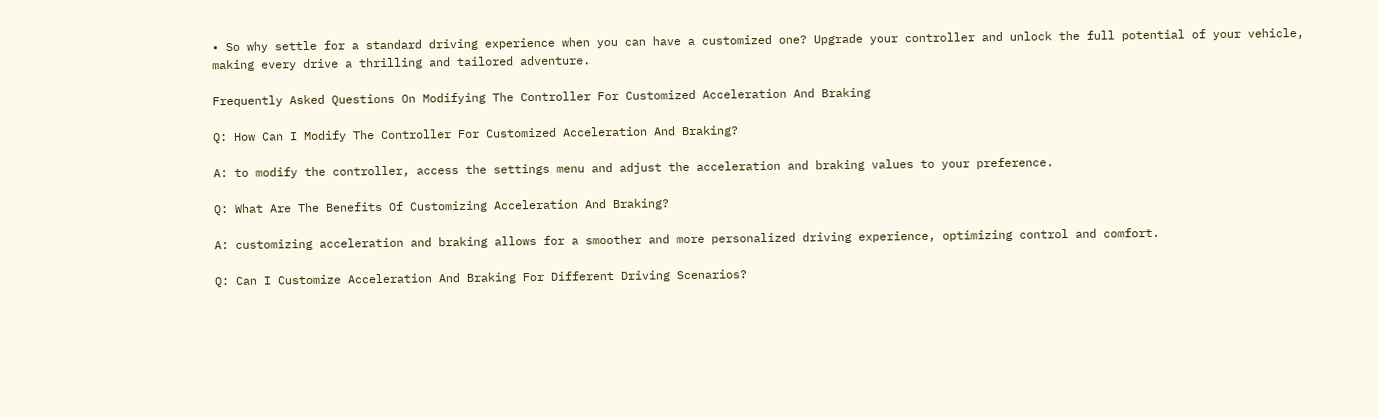• So why settle for a standard driving experience when you can have a customized one? Upgrade your controller and unlock the full potential of your vehicle, making every drive a thrilling and tailored adventure.

Frequently Asked Questions On Modifying The Controller For Customized Acceleration And Braking

Q: How Can I Modify The Controller For Customized Acceleration And Braking?

A: to modify the controller, access the settings menu and adjust the acceleration and braking values to your preference.

Q: What Are The Benefits Of Customizing Acceleration And Braking?

A: customizing acceleration and braking allows for a smoother and more personalized driving experience, optimizing control and comfort.

Q: Can I Customize Acceleration And Braking For Different Driving Scenarios?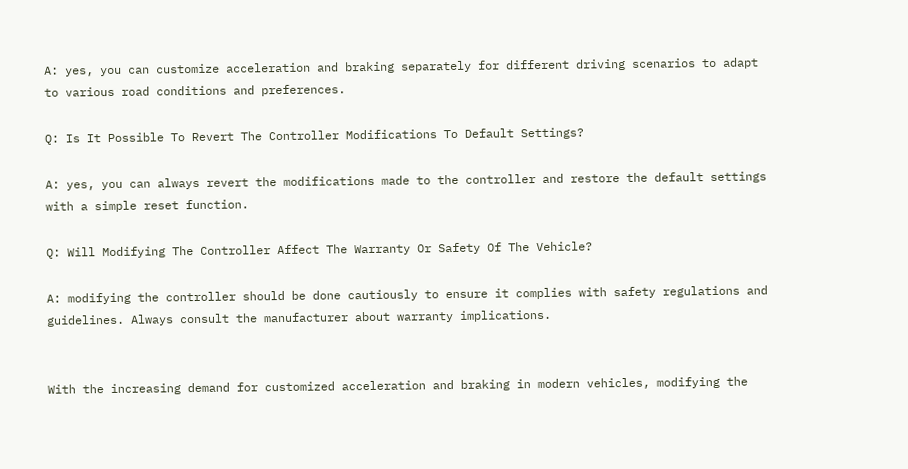A: yes, you can customize acceleration and braking separately for different driving scenarios to adapt to various road conditions and preferences.

Q: Is It Possible To Revert The Controller Modifications To Default Settings?

A: yes, you can always revert the modifications made to the controller and restore the default settings with a simple reset function.

Q: Will Modifying The Controller Affect The Warranty Or Safety Of The Vehicle?

A: modifying the controller should be done cautiously to ensure it complies with safety regulations and guidelines. Always consult the manufacturer about warranty implications.


With the increasing demand for customized acceleration and braking in modern vehicles, modifying the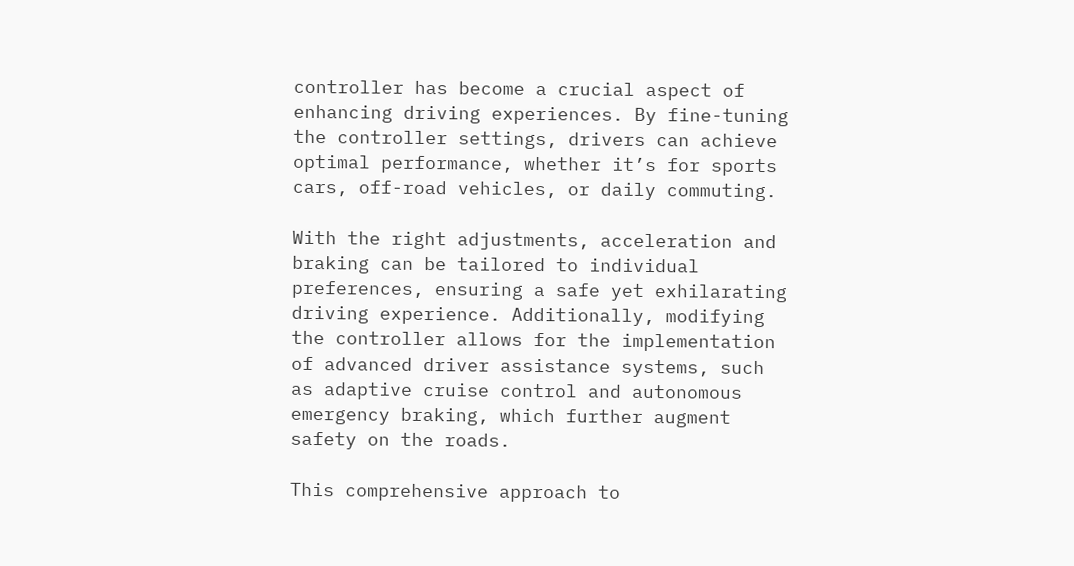controller has become a crucial aspect of enhancing driving experiences. By fine-tuning the controller settings, drivers can achieve optimal performance, whether it’s for sports cars, off-road vehicles, or daily commuting.

With the right adjustments, acceleration and braking can be tailored to individual preferences, ensuring a safe yet exhilarating driving experience. Additionally, modifying the controller allows for the implementation of advanced driver assistance systems, such as adaptive cruise control and autonomous emergency braking, which further augment safety on the roads.

This comprehensive approach to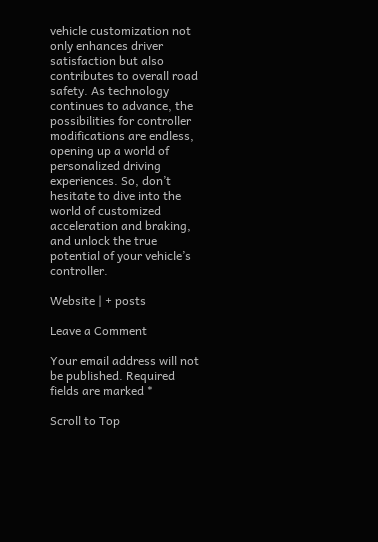vehicle customization not only enhances driver satisfaction but also contributes to overall road safety. As technology continues to advance, the possibilities for controller modifications are endless, opening up a world of personalized driving experiences. So, don’t hesitate to dive into the world of customized acceleration and braking, and unlock the true potential of your vehicle’s controller.

Website | + posts

Leave a Comment

Your email address will not be published. Required fields are marked *

Scroll to Top